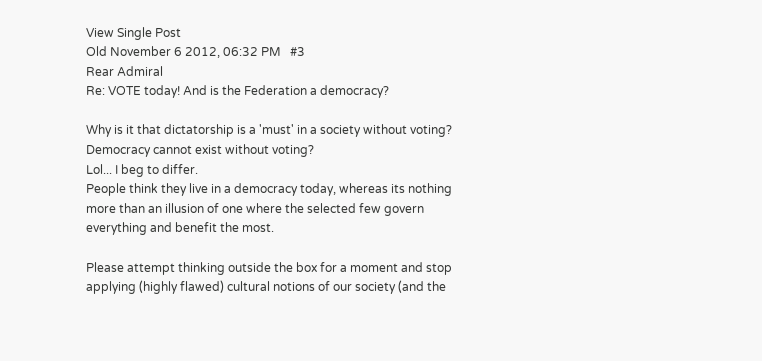View Single Post
Old November 6 2012, 06:32 PM   #3
Rear Admiral
Re: VOTE today! And is the Federation a democracy?

Why is it that dictatorship is a 'must' in a society without voting?
Democracy cannot exist without voting?
Lol... I beg to differ.
People think they live in a democracy today, whereas its nothing more than an illusion of one where the selected few govern everything and benefit the most.

Please attempt thinking outside the box for a moment and stop applying (highly flawed) cultural notions of our society (and the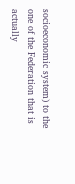socioeconomic system) to the one of the Federation that is actually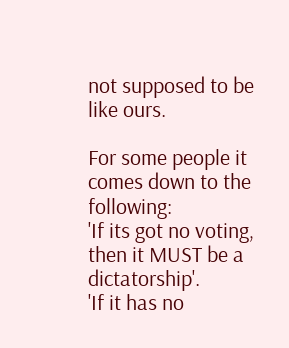not supposed to be like ours.

For some people it comes down to the following:
'If its got no voting, then it MUST be a dictatorship'.
'If it has no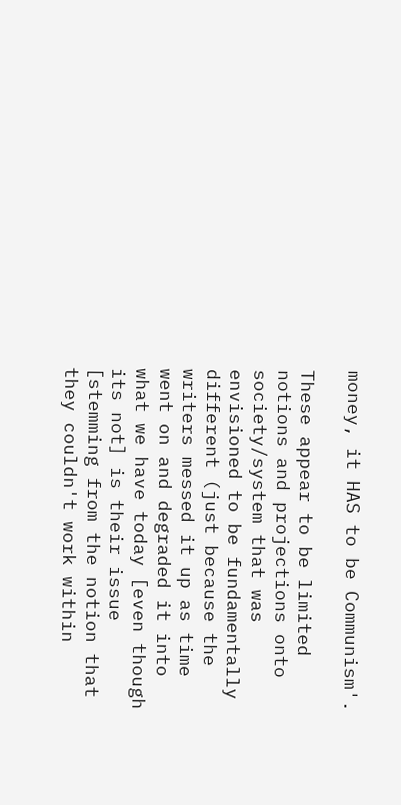money, it HAS to be Communism'.

These appear to be limited notions and projections onto society/system that was envisioned to be fundamentally different (just because the writers messed it up as time went on and degraded it into what we have today [even though its not] is their issue [stemming from the notion that they couldn't work within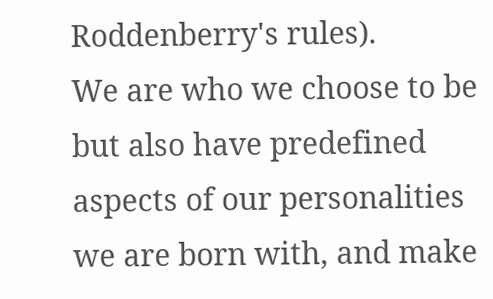Roddenberry's rules).
We are who we choose to be but also have predefined aspects of our personalities we are born with, and make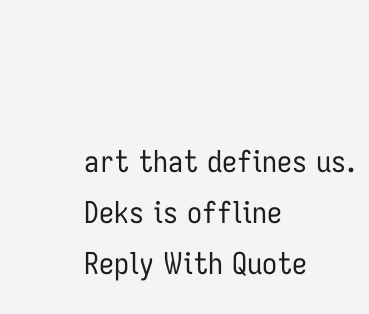art that defines us.
Deks is offline   Reply With Quote